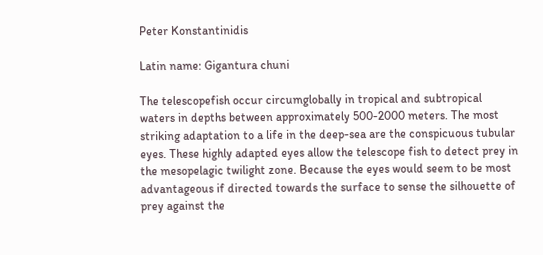Peter Konstantinidis

Latin name: Gigantura chuni

The telescopefish occur circumglobally in tropical and subtropical waters in depths between approximately 500-2000 meters. The most striking adaptation to a life in the deep-sea are the conspicuous tubular eyes. These highly adapted eyes allow the telescope fish to detect prey in the mesopelagic twilight zone. Because the eyes would seem to be most advantageous if directed towards the surface to sense the silhouette of prey against the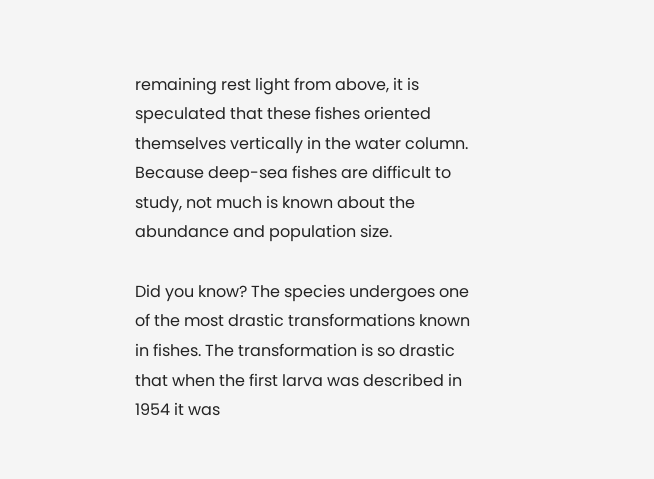remaining rest light from above, it is speculated that these fishes oriented themselves vertically in the water column. Because deep-sea fishes are difficult to study, not much is known about the abundance and population size.

Did you know? The species undergoes one of the most drastic transformations known in fishes. The transformation is so drastic that when the first larva was described in 1954 it was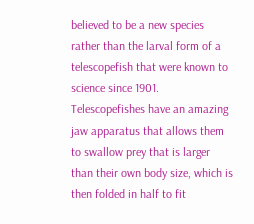believed to be a new species rather than the larval form of a telescopefish that were known to science since 1901. Telescopefishes have an amazing jaw apparatus that allows them to swallow prey that is larger than their own body size, which is then folded in half to fit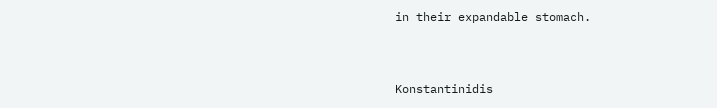in their expandable stomach.


Konstantinidis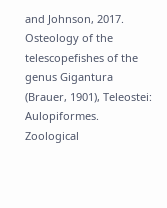and Johnson, 2017. Osteology of the telescopefishes of the genus Gigantura (Brauer, 1901), Teleostei: Aulopiformes. Zoological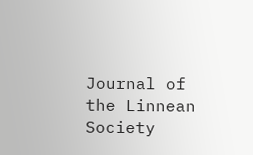Journal of the Linnean Society